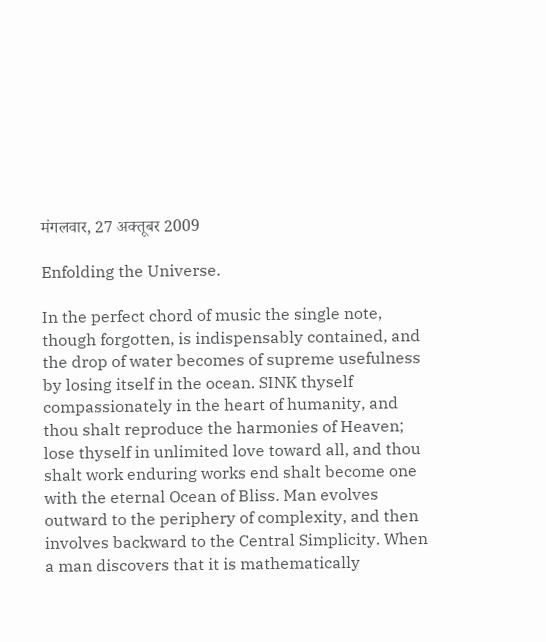मंगलवार, 27 अक्तूबर 2009

Enfolding the Universe.

In the perfect chord of music the single note, though forgotten, is indispensably contained, and the drop of water becomes of supreme usefulness by losing itself in the ocean. SINK thyself compassionately in the heart of humanity, and thou shalt reproduce the harmonies of Heaven; lose thyself in unlimited love toward all, and thou shalt work enduring works end shalt become one with the eternal Ocean of Bliss. Man evolves outward to the periphery of complexity, and then involves backward to the Central Simplicity. When a man discovers that it is mathematically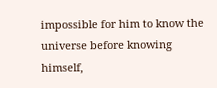impossible for him to know the universe before knowing himself,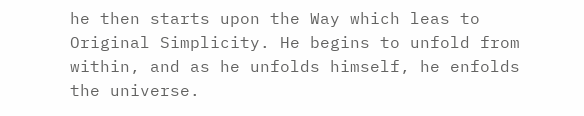he then starts upon the Way which leas to Original Simplicity. He begins to unfold from within, and as he unfolds himself, he enfolds the universe.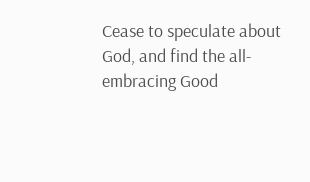Cease to speculate about God, and find the all-embracing Good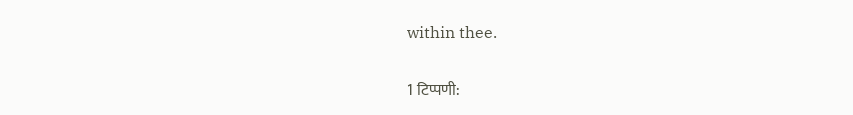within thee.

1 टिप्पणी: